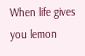When life gives you lemon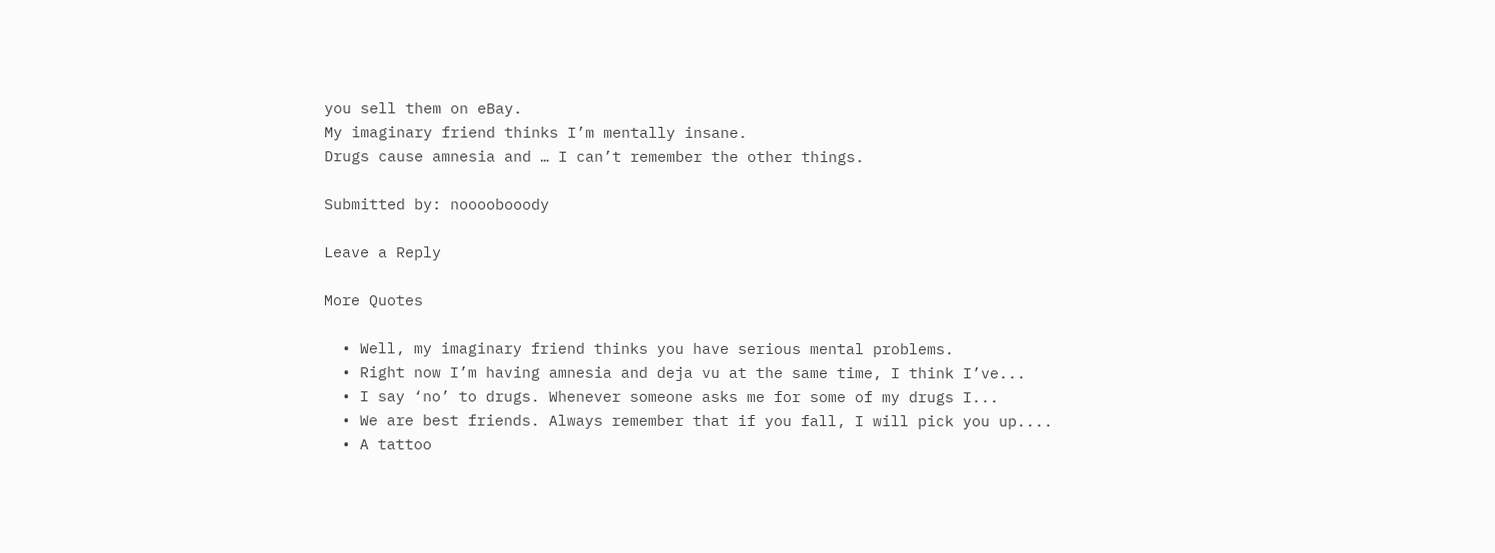you sell them on eBay.
My imaginary friend thinks I’m mentally insane.
Drugs cause amnesia and … I can’t remember the other things.

Submitted by: noooobooody

Leave a Reply

More Quotes

  • Well, my imaginary friend thinks you have serious mental problems.
  • Right now I’m having amnesia and deja vu at the same time, I think I’ve...
  • I say ‘no’ to drugs. Whenever someone asks me for some of my drugs I...
  • We are best friends. Always remember that if you fall, I will pick you up....
  • A tattoo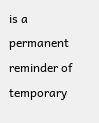is a permanent reminder of temporary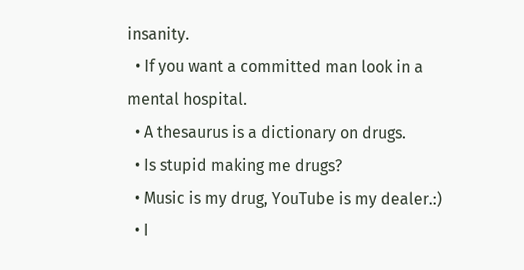insanity.
  • If you want a committed man look in a mental hospital.
  • A thesaurus is a dictionary on drugs.
  • Is stupid making me drugs?
  • Music is my drug, YouTube is my dealer.:)
  • I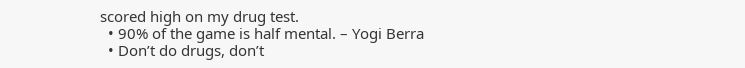scored high on my drug test.
  • 90% of the game is half mental. – Yogi Berra
  • Don’t do drugs, don’t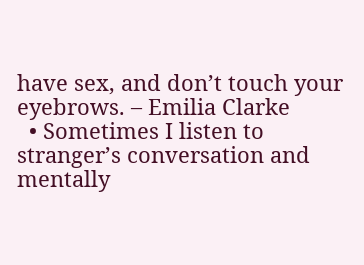have sex, and don’t touch your eyebrows. – Emilia Clarke
  • Sometimes I listen to stranger’s conversation and mentally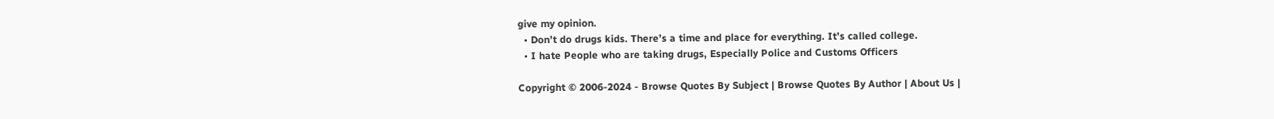give my opinion.
  • Don’t do drugs kids. There’s a time and place for everything. It’s called college.
  • I hate People who are taking drugs, Especially Police and Customs Officers

Copyright © 2006-2024 - Browse Quotes By Subject | Browse Quotes By Author | About Us |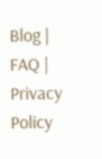Blog | FAQ | Privacy Policy